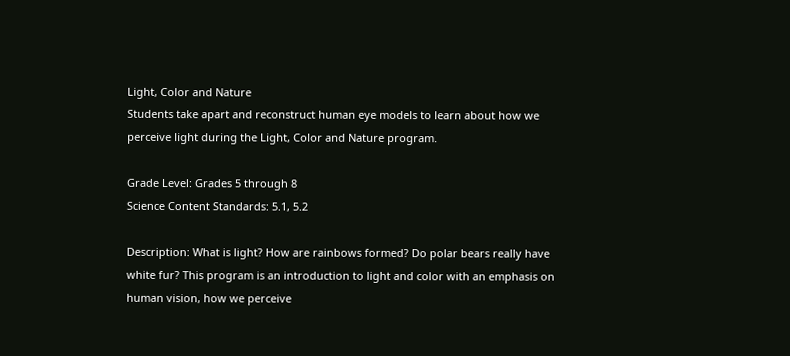Light, Color and Nature
Students take apart and reconstruct human eye models to learn about how we perceive light during the Light, Color and Nature program.

Grade Level: Grades 5 through 8
Science Content Standards: 5.1, 5.2

Description: What is light? How are rainbows formed? Do polar bears really have white fur? This program is an introduction to light and color with an emphasis on human vision, how we perceive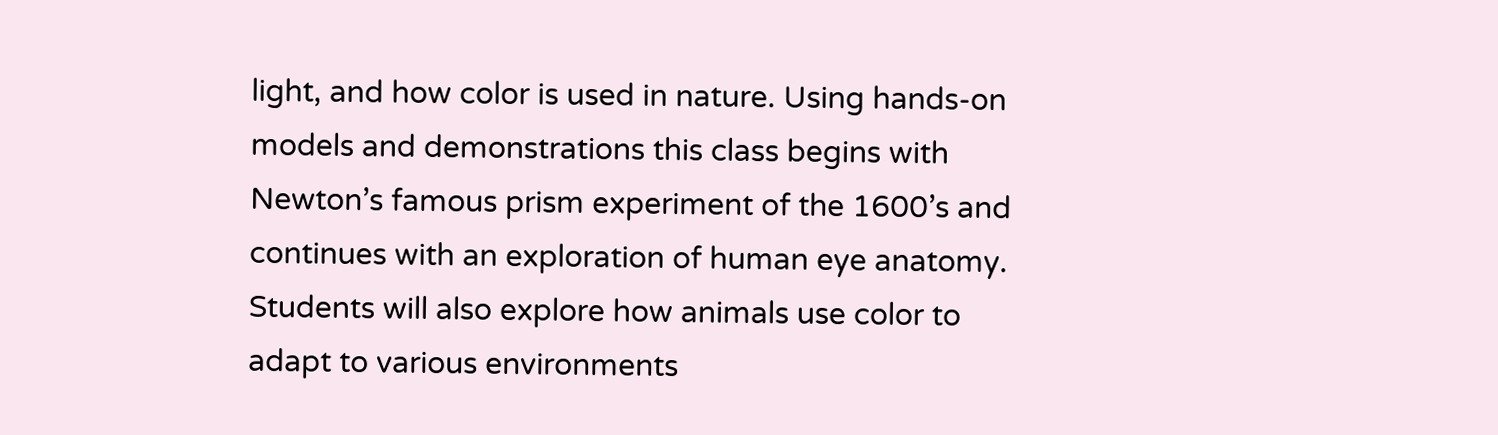light, and how color is used in nature. Using hands-on models and demonstrations this class begins with Newton’s famous prism experiment of the 1600’s and continues with an exploration of human eye anatomy. Students will also explore how animals use color to adapt to various environments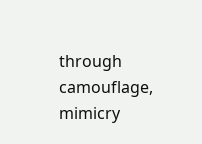through camouflage, mimicry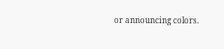or announcing colors.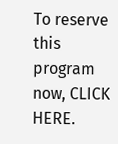To reserve this program now, CLICK HERE.